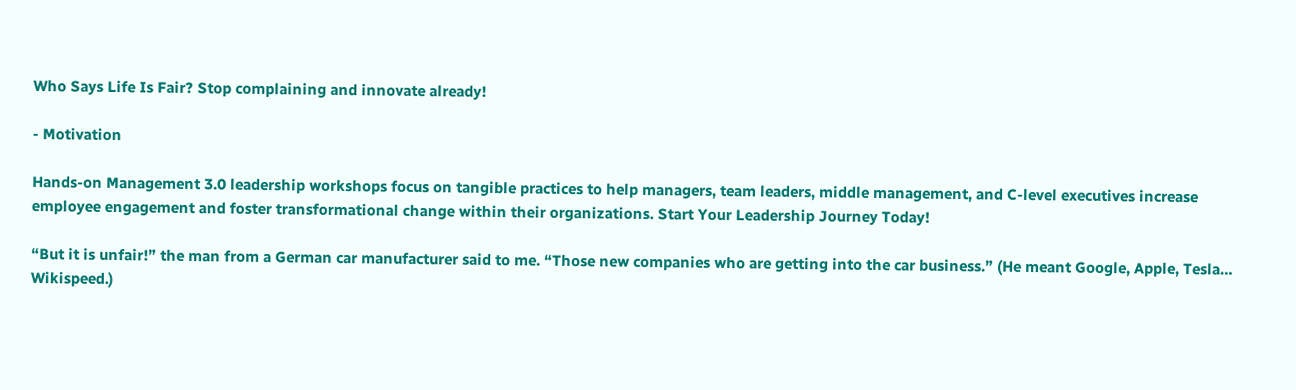Who Says Life Is Fair? Stop complaining and innovate already!

- Motivation

Hands-on Management 3.0 leadership workshops focus on tangible practices to help managers, team leaders, middle management, and C-level executives increase employee engagement and foster transformational change within their organizations. Start Your Leadership Journey Today!

“But it is unfair!” the man from a German car manufacturer said to me. “Those new companies who are getting into the car business.” (He meant Google, Apple, Tesla… Wikispeed.)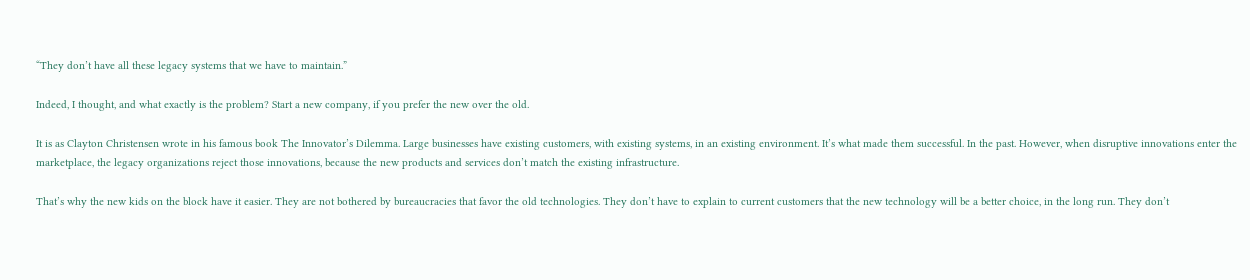“They don’t have all these legacy systems that we have to maintain.”

Indeed, I thought, and what exactly is the problem? Start a new company, if you prefer the new over the old.

It is as Clayton Christensen wrote in his famous book The Innovator’s Dilemma. Large businesses have existing customers, with existing systems, in an existing environment. It’s what made them successful. In the past. However, when disruptive innovations enter the marketplace, the legacy organizations reject those innovations, because the new products and services don’t match the existing infrastructure.

That’s why the new kids on the block have it easier. They are not bothered by bureaucracies that favor the old technologies. They don’t have to explain to current customers that the new technology will be a better choice, in the long run. They don’t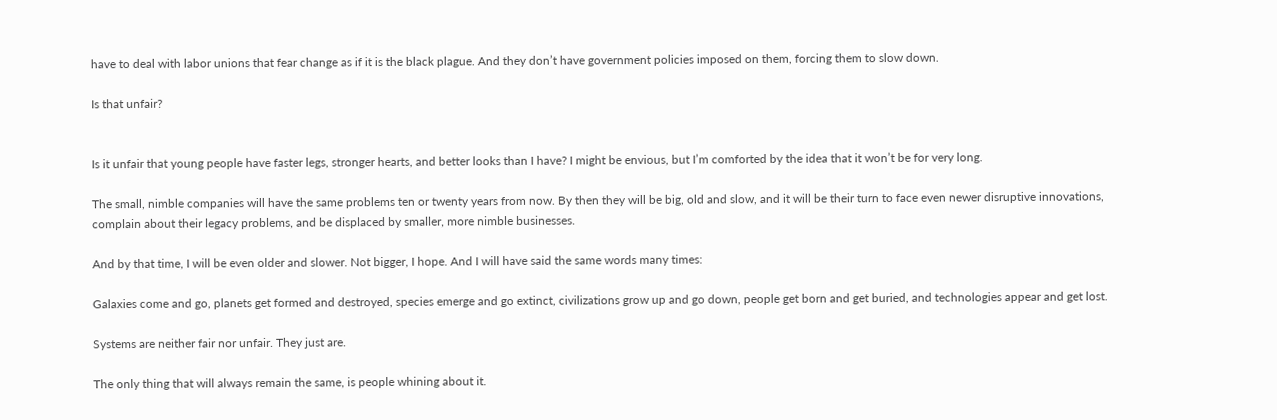have to deal with labor unions that fear change as if it is the black plague. And they don’t have government policies imposed on them, forcing them to slow down.

Is that unfair?


Is it unfair that young people have faster legs, stronger hearts, and better looks than I have? I might be envious, but I’m comforted by the idea that it won’t be for very long.

The small, nimble companies will have the same problems ten or twenty years from now. By then they will be big, old and slow, and it will be their turn to face even newer disruptive innovations, complain about their legacy problems, and be displaced by smaller, more nimble businesses.

And by that time, I will be even older and slower. Not bigger, I hope. And I will have said the same words many times:

Galaxies come and go, planets get formed and destroyed, species emerge and go extinct, civilizations grow up and go down, people get born and get buried, and technologies appear and get lost.

Systems are neither fair nor unfair. They just are.

The only thing that will always remain the same, is people whining about it.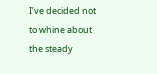I’ve decided not to whine about the steady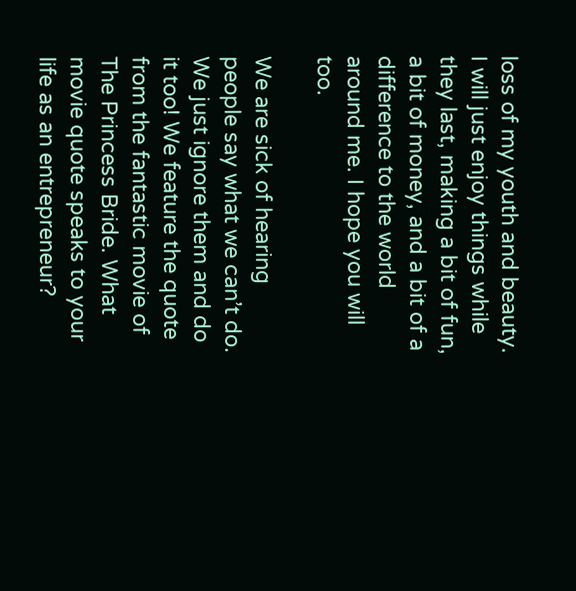loss of my youth and beauty. I will just enjoy things while they last, making a bit of fun, a bit of money, and a bit of a difference to the world around me. I hope you will too.

We are sick of hearing people say what we can’t do. We just ignore them and do it too! We feature the quote from the fantastic movie of The Princess Bride. What movie quote speaks to your life as an entrepreneur?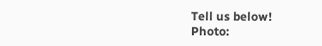Tell us below!
Photo: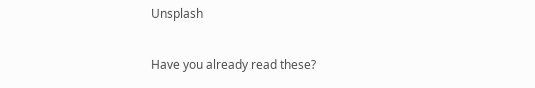Unsplash

Have you already read these?